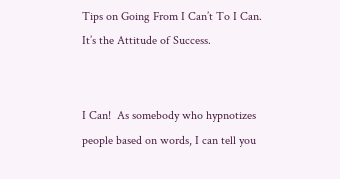Tips on Going From I Can’t To I Can. It’s the Attitude of Success.


I Can!  As somebody who hypnotizes people based on words, I can tell you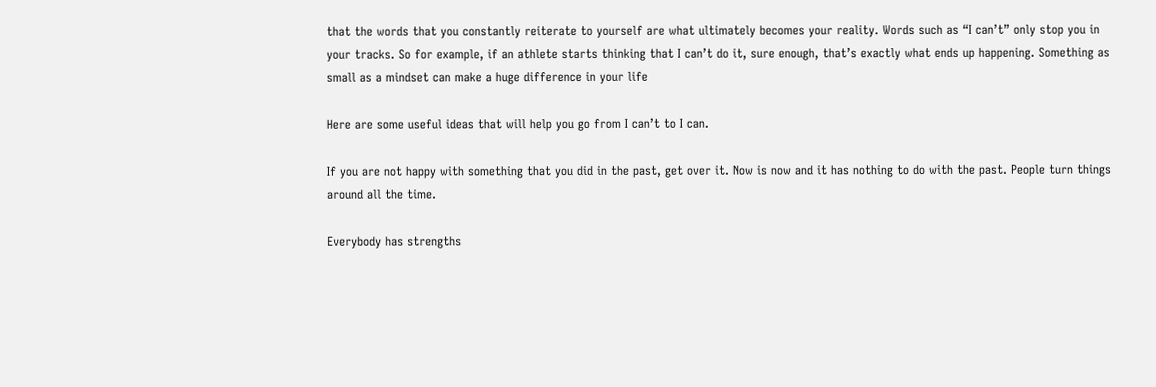that the words that you constantly reiterate to yourself are what ultimately becomes your reality. Words such as “I can’t” only stop you in your tracks. So for example, if an athlete starts thinking that I can’t do it, sure enough, that’s exactly what ends up happening. Something as small as a mindset can make a huge difference in your life

Here are some useful ideas that will help you go from I can’t to I can.

If you are not happy with something that you did in the past, get over it. Now is now and it has nothing to do with the past. People turn things around all the time.

Everybody has strengths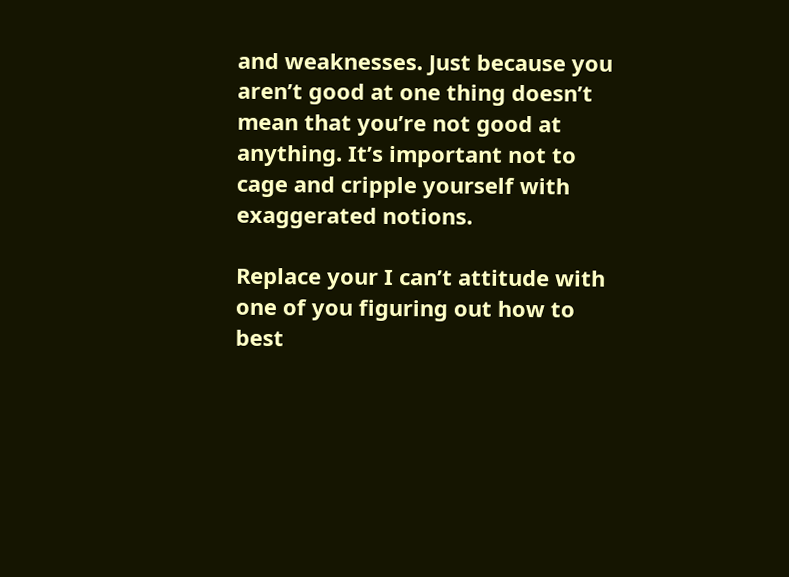and weaknesses. Just because you aren’t good at one thing doesn’t mean that you’re not good at anything. It’s important not to cage and cripple yourself with exaggerated notions.

Replace your I can’t attitude with one of you figuring out how to best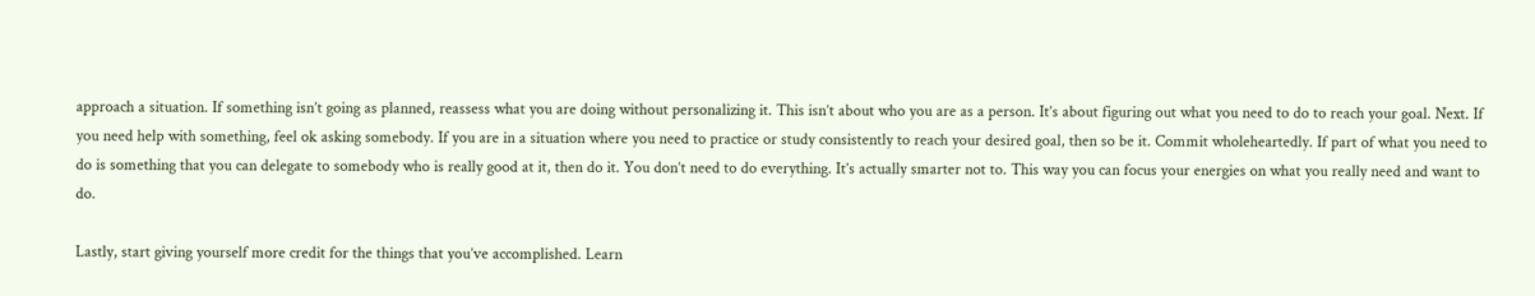approach a situation. If something isn’t going as planned, reassess what you are doing without personalizing it. This isn’t about who you are as a person. It’s about figuring out what you need to do to reach your goal. Next. If you need help with something, feel ok asking somebody. If you are in a situation where you need to practice or study consistently to reach your desired goal, then so be it. Commit wholeheartedly. If part of what you need to do is something that you can delegate to somebody who is really good at it, then do it. You don’t need to do everything. It’s actually smarter not to. This way you can focus your energies on what you really need and want to do.

Lastly, start giving yourself more credit for the things that you’ve accomplished. Learn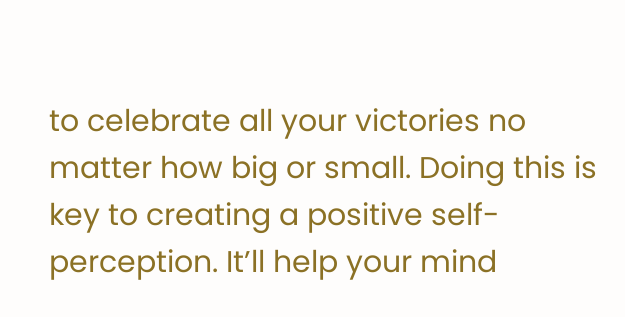to celebrate all your victories no matter how big or small. Doing this is key to creating a positive self-perception. It’ll help your mind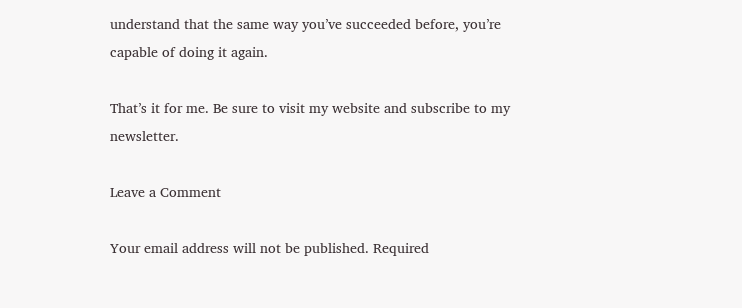understand that the same way you’ve succeeded before, you’re capable of doing it again.

That’s it for me. Be sure to visit my website and subscribe to my newsletter.

Leave a Comment

Your email address will not be published. Required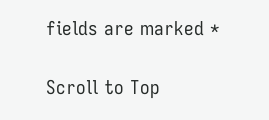fields are marked *

Scroll to Top